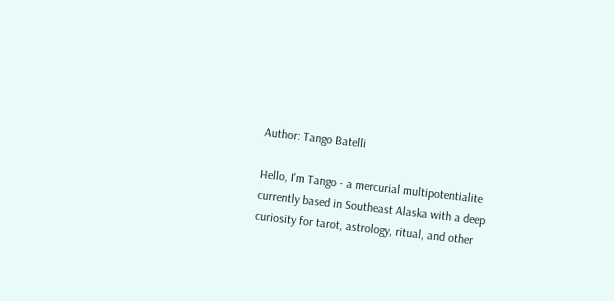Author: Tango Batelli

Hello, I'm Tango - a mercurial multipotentialite currently based in Southeast Alaska with a deep curiosity for tarot, astrology, ritual, and other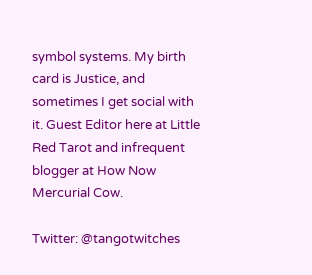symbol systems. My birth card is Justice, and sometimes I get social with it. Guest Editor here at Little Red Tarot and infrequent blogger at How Now Mercurial Cow.

Twitter: @tangotwitches